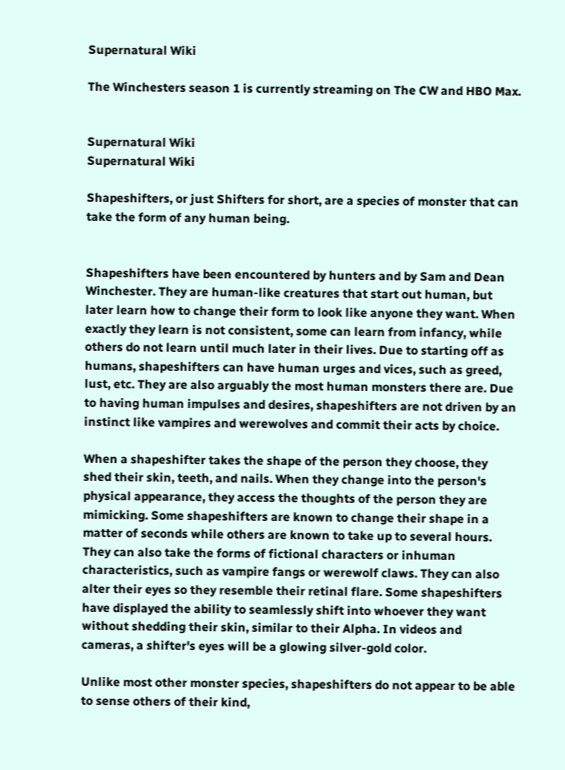Supernatural Wiki

The Winchesters season 1 is currently streaming on The CW and HBO Max.


Supernatural Wiki
Supernatural Wiki

Shapeshifters, or just Shifters for short, are a species of monster that can take the form of any human being.


Shapeshifters have been encountered by hunters and by Sam and Dean Winchester. They are human-like creatures that start out human, but later learn how to change their form to look like anyone they want. When exactly they learn is not consistent, some can learn from infancy, while others do not learn until much later in their lives. Due to starting off as humans, shapeshifters can have human urges and vices, such as greed, lust, etc. They are also arguably the most human monsters there are. Due to having human impulses and desires, shapeshifters are not driven by an instinct like vampires and werewolves and commit their acts by choice.

When a shapeshifter takes the shape of the person they choose, they shed their skin, teeth, and nails. When they change into the person's physical appearance, they access the thoughts of the person they are mimicking. Some shapeshifters are known to change their shape in a matter of seconds while others are known to take up to several hours. They can also take the forms of fictional characters or inhuman characteristics, such as vampire fangs or werewolf claws. They can also alter their eyes so they resemble their retinal flare. Some shapeshifters have displayed the ability to seamlessly shift into whoever they want without shedding their skin, similar to their Alpha. In videos and cameras, a shifter's eyes will be a glowing silver-gold color.

Unlike most other monster species, shapeshifters do not appear to be able to sense others of their kind,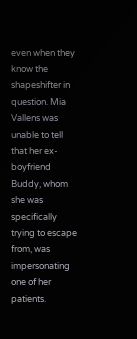even when they know the shapeshifter in question. Mia Vallens was unable to tell that her ex-boyfriend Buddy, whom she was specifically trying to escape from, was impersonating one of her patients.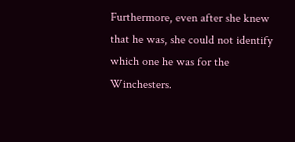Furthermore, even after she knew that he was, she could not identify which one he was for the Winchesters.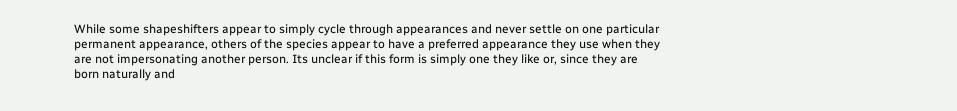While some shapeshifters appear to simply cycle through appearances and never settle on one particular permanent appearance, others of the species appear to have a preferred appearance they use when they are not impersonating another person. Its unclear if this form is simply one they like or, since they are born naturally and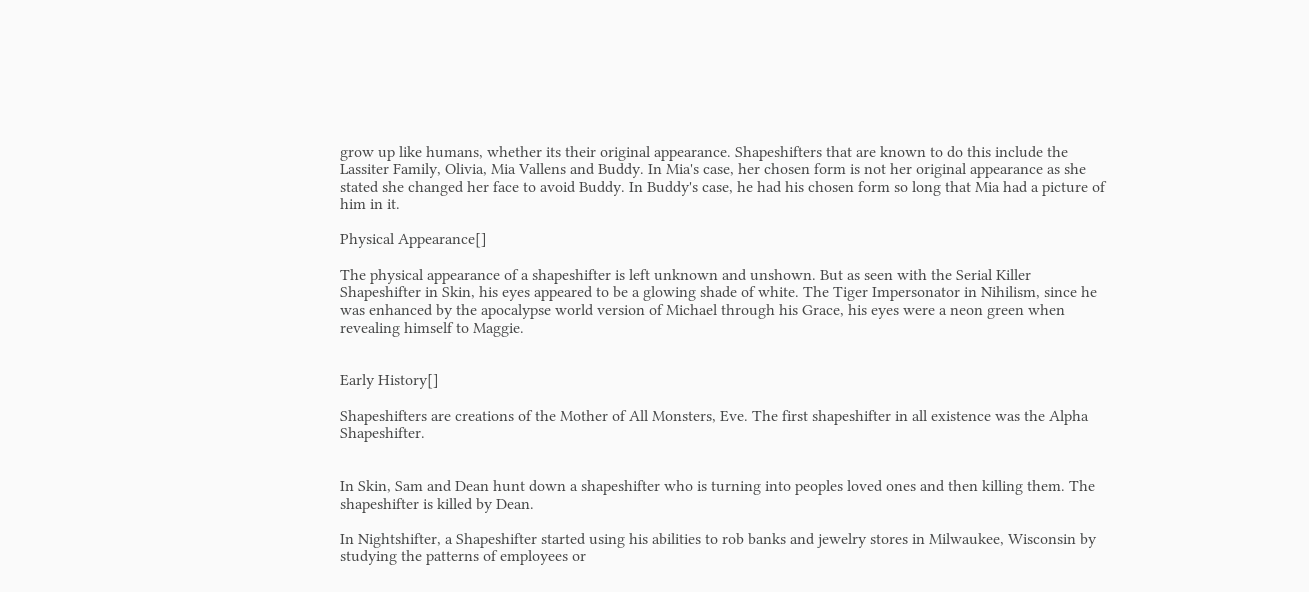grow up like humans, whether its their original appearance. Shapeshifters that are known to do this include the Lassiter Family, Olivia, Mia Vallens and Buddy. In Mia's case, her chosen form is not her original appearance as she stated she changed her face to avoid Buddy. In Buddy's case, he had his chosen form so long that Mia had a picture of him in it.

Physical Appearance[]

The physical appearance of a shapeshifter is left unknown and unshown. But as seen with the Serial Killer Shapeshifter in Skin, his eyes appeared to be a glowing shade of white. The Tiger Impersonator in Nihilism, since he was enhanced by the apocalypse world version of Michael through his Grace, his eyes were a neon green when revealing himself to Maggie.


Early History[]

Shapeshifters are creations of the Mother of All Monsters, Eve. The first shapeshifter in all existence was the Alpha Shapeshifter.


In Skin, Sam and Dean hunt down a shapeshifter who is turning into peoples loved ones and then killing them. The shapeshifter is killed by Dean.

In Nightshifter, a Shapeshifter started using his abilities to rob banks and jewelry stores in Milwaukee, Wisconsin by studying the patterns of employees or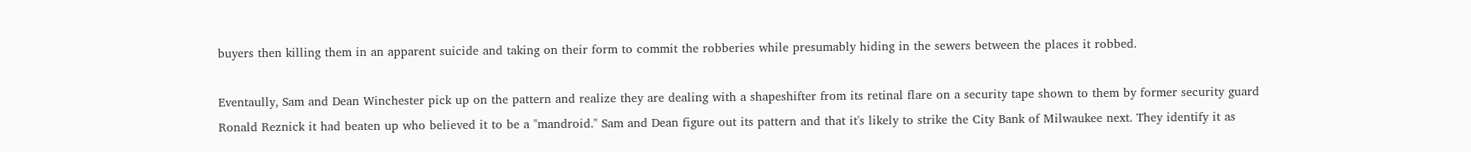buyers then killing them in an apparent suicide and taking on their form to commit the robberies while presumably hiding in the sewers between the places it robbed.

Eventaully, Sam and Dean Winchester pick up on the pattern and realize they are dealing with a shapeshifter from its retinal flare on a security tape shown to them by former security guard Ronald Reznick it had beaten up who believed it to be a "mandroid." Sam and Dean figure out its pattern and that it's likely to strike the City Bank of Milwaukee next. They identify it as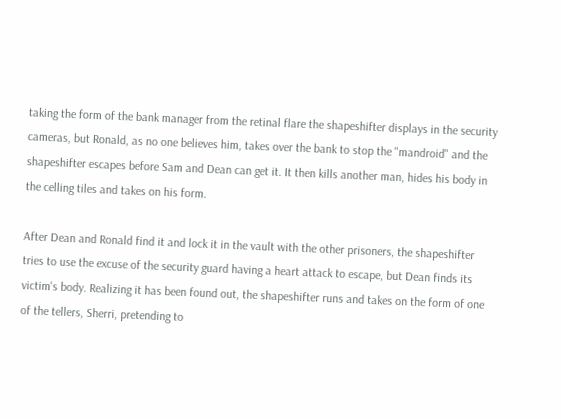taking the form of the bank manager from the retinal flare the shapeshifter displays in the security cameras, but Ronald, as no one believes him, takes over the bank to stop the "mandroid" and the shapeshifter escapes before Sam and Dean can get it. It then kills another man, hides his body in the celling tiles and takes on his form.

After Dean and Ronald find it and lock it in the vault with the other prisoners, the shapeshifter tries to use the excuse of the security guard having a heart attack to escape, but Dean finds its victim's body. Realizing it has been found out, the shapeshifter runs and takes on the form of one of the tellers, Sherri, pretending to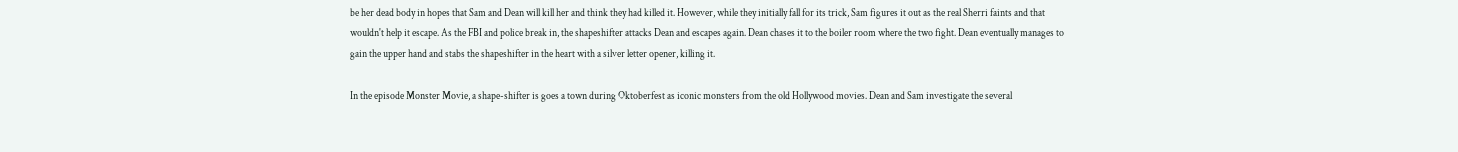be her dead body in hopes that Sam and Dean will kill her and think they had killed it. However, while they initially fall for its trick, Sam figures it out as the real Sherri faints and that wouldn't help it escape. As the FBI and police break in, the shapeshifter attacks Dean and escapes again. Dean chases it to the boiler room where the two fight. Dean eventually manages to gain the upper hand and stabs the shapeshifter in the heart with a silver letter opener, killing it.

In the episode Monster Movie, a shape-shifter is goes a town during Oktoberfest as iconic monsters from the old Hollywood movies. Dean and Sam investigate the several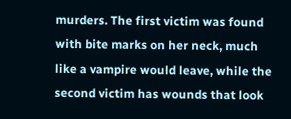murders. The first victim was found with bite marks on her neck, much like a vampire would leave, while the second victim has wounds that look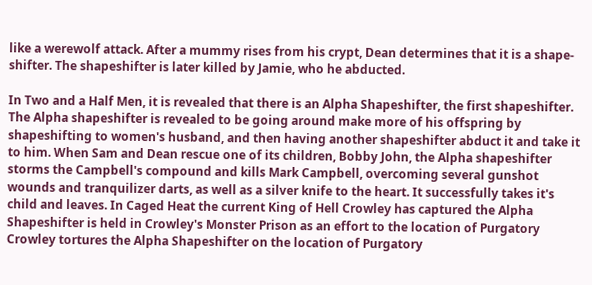like a werewolf attack. After a mummy rises from his crypt, Dean determines that it is a shape-shifter. The shapeshifter is later killed by Jamie, who he abducted.

In Two and a Half Men, it is revealed that there is an Alpha Shapeshifter, the first shapeshifter. The Alpha shapeshifter is revealed to be going around make more of his offspring by shapeshifting to women's husband, and then having another shapeshifter abduct it and take it to him. When Sam and Dean rescue one of its children, Bobby John, the Alpha shapeshifter storms the Campbell's compound and kills Mark Campbell, overcoming several gunshot wounds and tranquilizer darts, as well as a silver knife to the heart. It successfully takes it's child and leaves. In Caged Heat the current King of Hell Crowley has captured the Alpha Shapeshifter is held in Crowley's Monster Prison as an effort to the location of Purgatory Crowley tortures the Alpha Shapeshifter on the location of Purgatory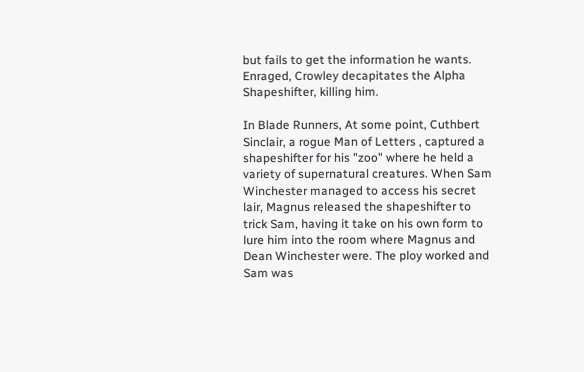but fails to get the information he wants. Enraged, Crowley decapitates the Alpha Shapeshifter, killing him.

In Blade Runners, At some point, Cuthbert Sinclair, a rogue Man of Letters , captured a shapeshifter for his "zoo" where he held a variety of supernatural creatures. When Sam Winchester managed to access his secret lair, Magnus released the shapeshifter to trick Sam, having it take on his own form to lure him into the room where Magnus and Dean Winchester were. The ploy worked and Sam was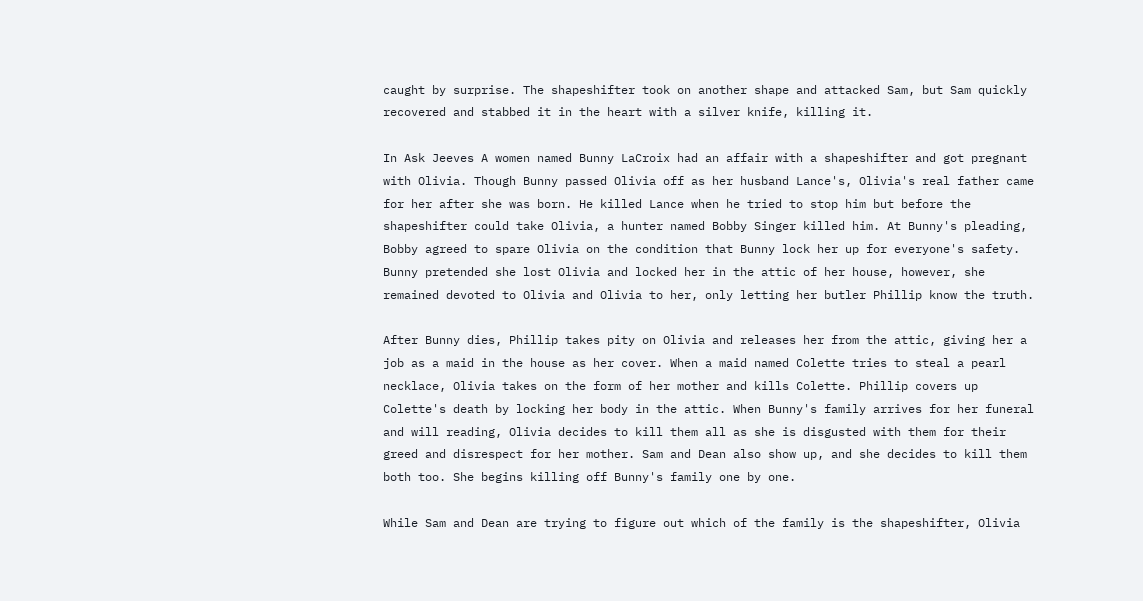caught by surprise. The shapeshifter took on another shape and attacked Sam, but Sam quickly recovered and stabbed it in the heart with a silver knife, killing it.

In Ask Jeeves A women named Bunny LaCroix had an affair with a shapeshifter and got pregnant with Olivia. Though Bunny passed Olivia off as her husband Lance's, Olivia's real father came for her after she was born. He killed Lance when he tried to stop him but before the shapeshifter could take Olivia, a hunter named Bobby Singer killed him. At Bunny's pleading, Bobby agreed to spare Olivia on the condition that Bunny lock her up for everyone's safety. Bunny pretended she lost Olivia and locked her in the attic of her house, however, she remained devoted to Olivia and Olivia to her, only letting her butler Phillip know the truth.

After Bunny dies, Phillip takes pity on Olivia and releases her from the attic, giving her a job as a maid in the house as her cover. When a maid named Colette tries to steal a pearl necklace, Olivia takes on the form of her mother and kills Colette. Phillip covers up Colette's death by locking her body in the attic. When Bunny's family arrives for her funeral and will reading, Olivia decides to kill them all as she is disgusted with them for their greed and disrespect for her mother. Sam and Dean also show up, and she decides to kill them both too. She begins killing off Bunny's family one by one.

While Sam and Dean are trying to figure out which of the family is the shapeshifter, Olivia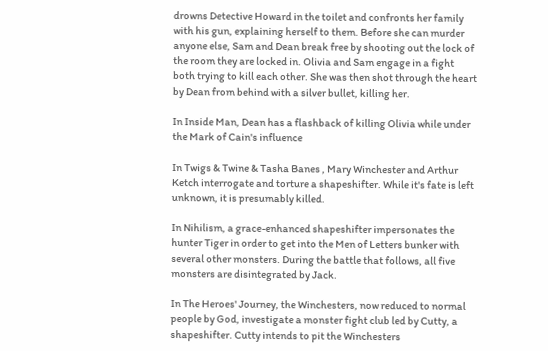drowns Detective Howard in the toilet and confronts her family with his gun, explaining herself to them. Before she can murder anyone else, Sam and Dean break free by shooting out the lock of the room they are locked in. Olivia and Sam engage in a fight both trying to kill each other. She was then shot through the heart by Dean from behind with a silver bullet, killing her.

In Inside Man, Dean has a flashback of killing Olivia while under the Mark of Cain's influence

In Twigs & Twine & Tasha Banes , Mary Winchester and Arthur Ketch interrogate and torture a shapeshifter. While it's fate is left unknown, it is presumably killed.

In Nihilism, a grace-enhanced shapeshifter impersonates the hunter Tiger in order to get into the Men of Letters bunker with several other monsters. During the battle that follows, all five monsters are disintegrated by Jack.

In The Heroes' Journey, the Winchesters, now reduced to normal people by God, investigate a monster fight club led by Cutty, a shapeshifter. Cutty intends to pit the Winchesters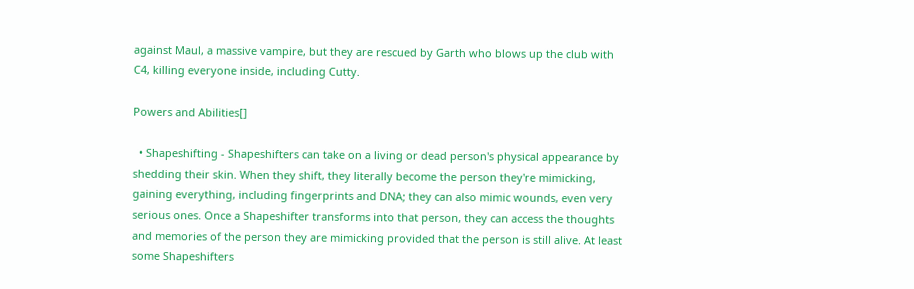against Maul, a massive vampire, but they are rescued by Garth who blows up the club with C4, killing everyone inside, including Cutty.

Powers and Abilities[]

  • Shapeshifting - Shapeshifters can take on a living or dead person's physical appearance by shedding their skin. When they shift, they literally become the person they're mimicking, gaining everything, including fingerprints and DNA; they can also mimic wounds, even very serious ones. Once a Shapeshifter transforms into that person, they can access the thoughts and memories of the person they are mimicking provided that the person is still alive. At least some Shapeshifters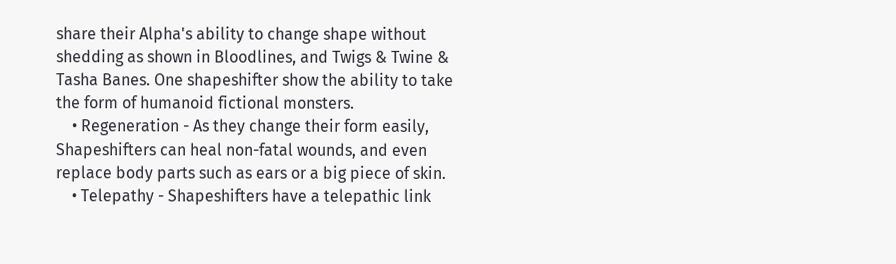share their Alpha's ability to change shape without shedding as shown in Bloodlines, and Twigs & Twine & Tasha Banes. One shapeshifter show the ability to take the form of humanoid fictional monsters.
    • Regeneration - As they change their form easily, Shapeshifters can heal non-fatal wounds, and even replace body parts such as ears or a big piece of skin.
    • Telepathy - Shapeshifters have a telepathic link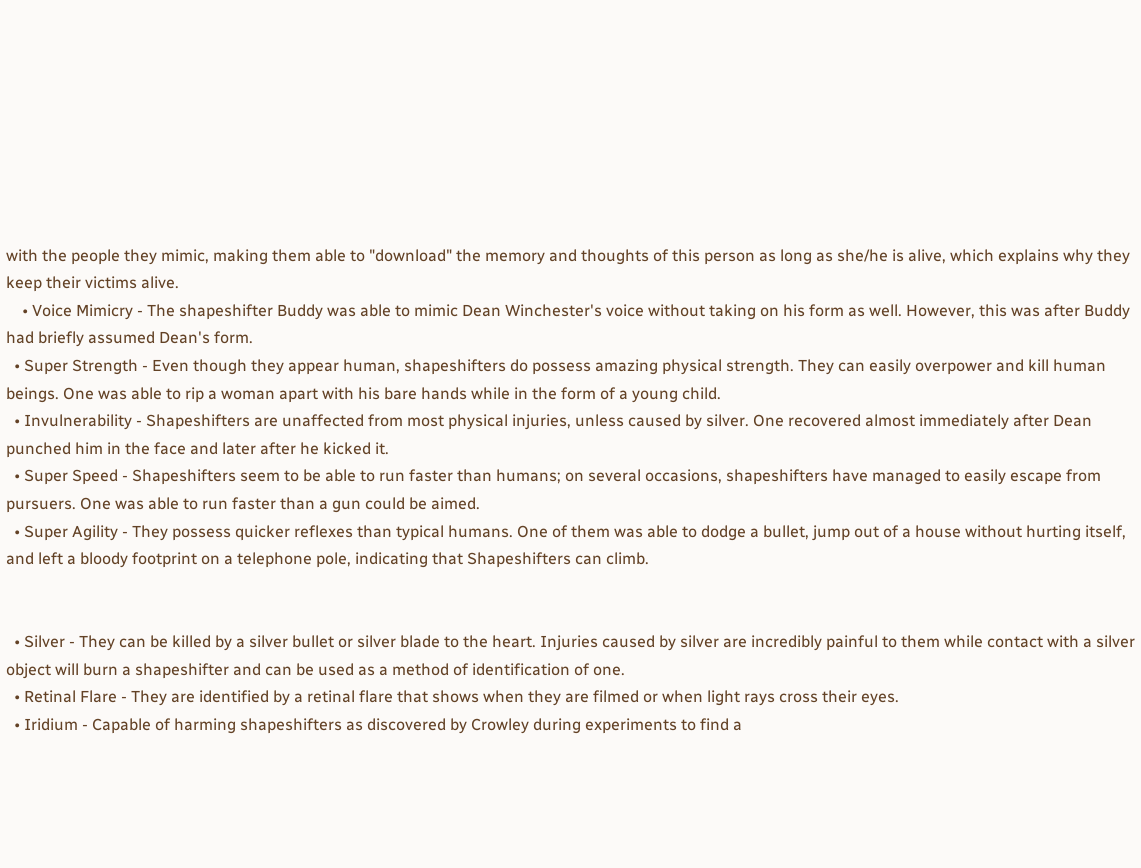with the people they mimic, making them able to "download" the memory and thoughts of this person as long as she/he is alive, which explains why they keep their victims alive.
    • Voice Mimicry - The shapeshifter Buddy was able to mimic Dean Winchester's voice without taking on his form as well. However, this was after Buddy had briefly assumed Dean's form.
  • Super Strength - Even though they appear human, shapeshifters do possess amazing physical strength. They can easily overpower and kill human beings. One was able to rip a woman apart with his bare hands while in the form of a young child.
  • Invulnerability - Shapeshifters are unaffected from most physical injuries, unless caused by silver. One recovered almost immediately after Dean punched him in the face and later after he kicked it.
  • Super Speed - Shapeshifters seem to be able to run faster than humans; on several occasions, shapeshifters have managed to easily escape from pursuers. One was able to run faster than a gun could be aimed.
  • Super Agility - They possess quicker reflexes than typical humans. One of them was able to dodge a bullet, jump out of a house without hurting itself, and left a bloody footprint on a telephone pole, indicating that Shapeshifters can climb.


  • Silver - They can be killed by a silver bullet or silver blade to the heart. Injuries caused by silver are incredibly painful to them while contact with a silver object will burn a shapeshifter and can be used as a method of identification of one.
  • Retinal Flare - They are identified by a retinal flare that shows when they are filmed or when light rays cross their eyes.
  • Iridium - Capable of harming shapeshifters as discovered by Crowley during experiments to find a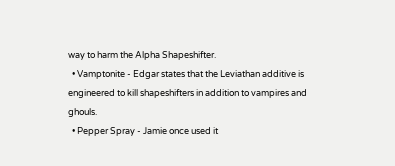way to harm the Alpha Shapeshifter.
  • Vamptonite - Edgar states that the Leviathan additive is engineered to kill shapeshifters in addition to vampires and ghouls.
  • Pepper Spray - Jamie once used it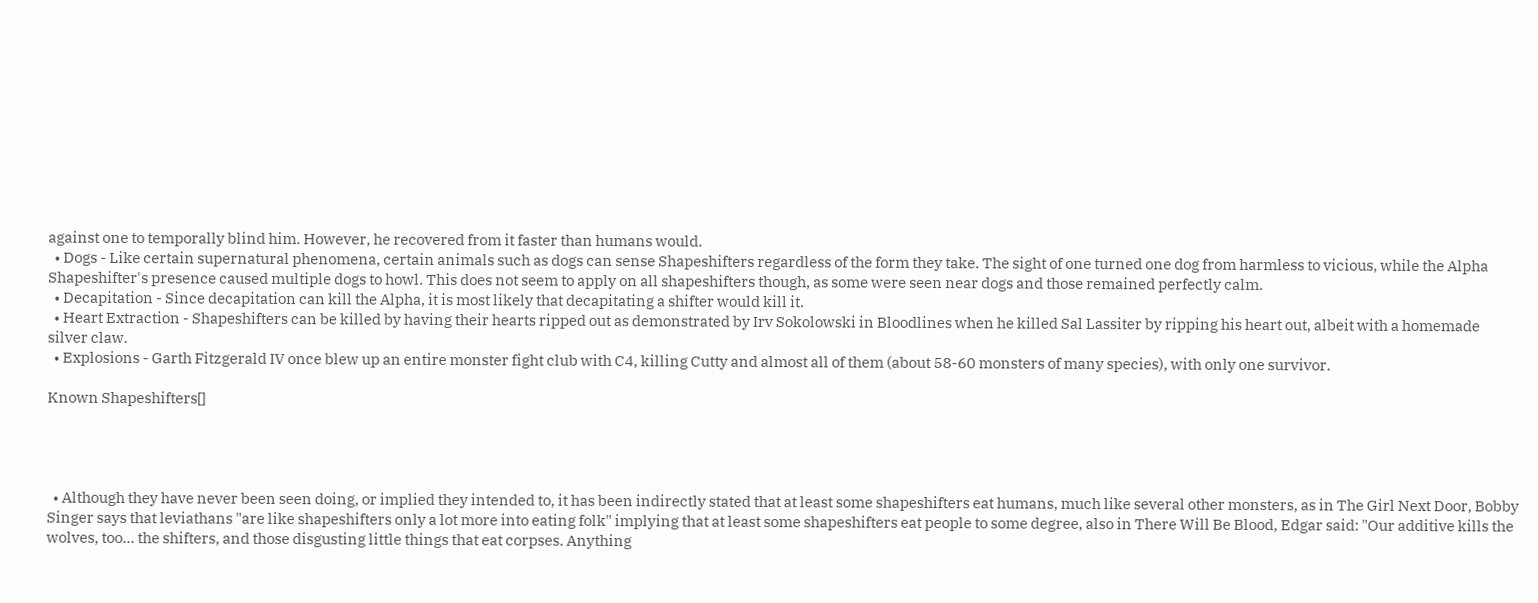against one to temporally blind him. However, he recovered from it faster than humans would.
  • Dogs - Like certain supernatural phenomena, certain animals such as dogs can sense Shapeshifters regardless of the form they take. The sight of one turned one dog from harmless to vicious, while the Alpha Shapeshifter's presence caused multiple dogs to howl. This does not seem to apply on all shapeshifters though, as some were seen near dogs and those remained perfectly calm.
  • Decapitation - Since decapitation can kill the Alpha, it is most likely that decapitating a shifter would kill it.
  • Heart Extraction - Shapeshifters can be killed by having their hearts ripped out as demonstrated by Irv Sokolowski in Bloodlines when he killed Sal Lassiter by ripping his heart out, albeit with a homemade silver claw.
  • Explosions - Garth Fitzgerald IV once blew up an entire monster fight club with C4, killing Cutty and almost all of them (about 58-60 monsters of many species), with only one survivor.

Known Shapeshifters[]




  • Although they have never been seen doing, or implied they intended to, it has been indirectly stated that at least some shapeshifters eat humans, much like several other monsters, as in The Girl Next Door, Bobby Singer says that leviathans "are like shapeshifters only a lot more into eating folk" implying that at least some shapeshifters eat people to some degree, also in There Will Be Blood, Edgar said: "Our additive kills the wolves, too... the shifters, and those disgusting little things that eat corpses. Anything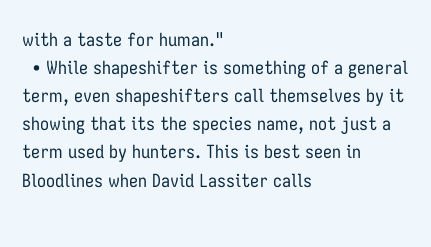with a taste for human."
  • While shapeshifter is something of a general term, even shapeshifters call themselves by it showing that its the species name, not just a term used by hunters. This is best seen in Bloodlines when David Lassiter calls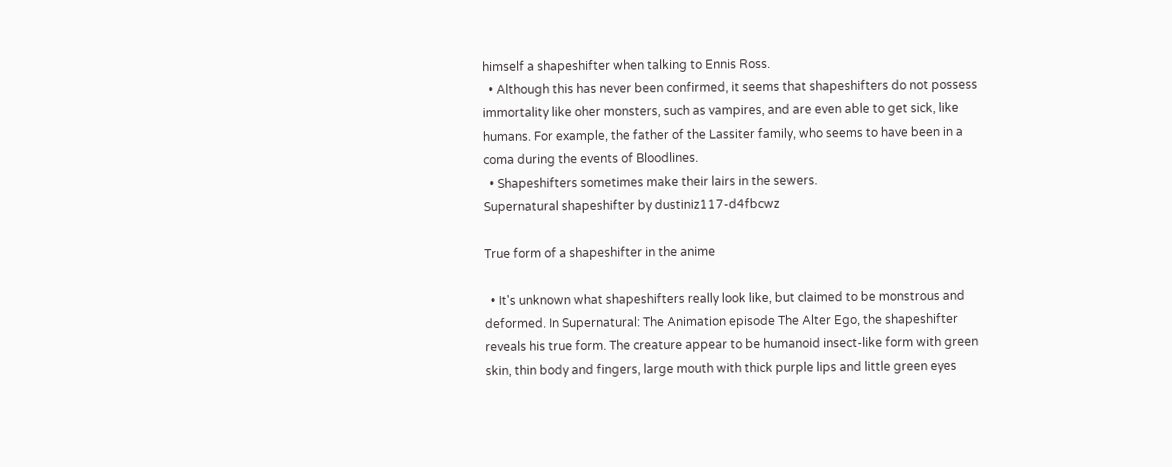himself a shapeshifter when talking to Ennis Ross.
  • Although this has never been confirmed, it seems that shapeshifters do not possess immortality like oher monsters, such as vampires, and are even able to get sick, like humans. For example, the father of the Lassiter family, who seems to have been in a coma during the events of Bloodlines.
  • Shapeshifters sometimes make their lairs in the sewers.
Supernatural shapeshifter by dustiniz117-d4fbcwz

True form of a shapeshifter in the anime

  • It's unknown what shapeshifters really look like, but claimed to be monstrous and deformed. In Supernatural: The Animation episode The Alter Ego, the shapeshifter reveals his true form. The creature appear to be humanoid insect-like form with green skin, thin body and fingers, large mouth with thick purple lips and little green eyes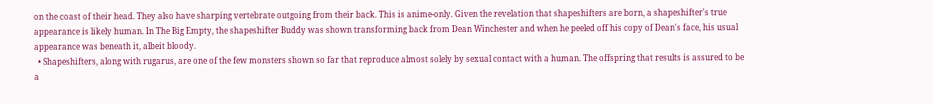on the coast of their head. They also have sharping vertebrate outgoing from their back. This is anime-only. Given the revelation that shapeshifters are born, a shapeshifter's true appearance is likely human. In The Big Empty, the shapeshifter Buddy was shown transforming back from Dean Winchester and when he peeled off his copy of Dean's face, his usual appearance was beneath it, albeit bloody.
  • Shapeshifters, along with rugarus, are one of the few monsters shown so far that reproduce almost solely by sexual contact with a human. The offspring that results is assured to be a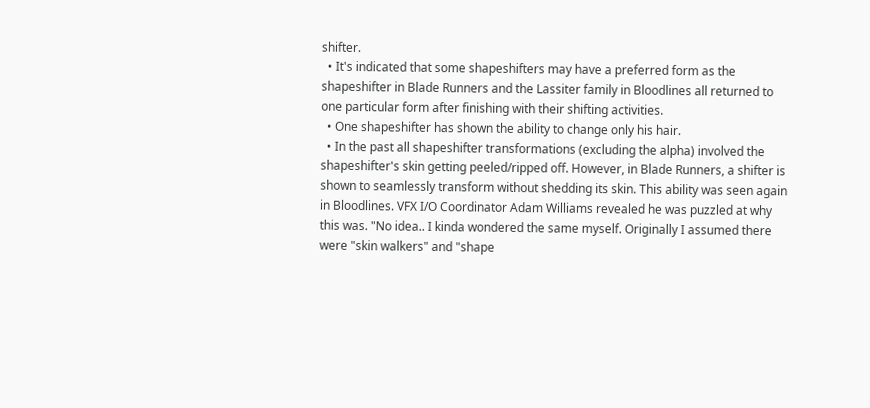shifter.
  • It's indicated that some shapeshifters may have a preferred form as the shapeshifter in Blade Runners and the Lassiter family in Bloodlines all returned to one particular form after finishing with their shifting activities.
  • One shapeshifter has shown the ability to change only his hair.
  • In the past all shapeshifter transformations (excluding the alpha) involved the shapeshifter's skin getting peeled/ripped off. However, in Blade Runners, a shifter is shown to seamlessly transform without shedding its skin. This ability was seen again in Bloodlines. VFX I/O Coordinator Adam Williams revealed he was puzzled at why this was. "No idea.. I kinda wondered the same myself. Originally I assumed there were "skin walkers" and "shape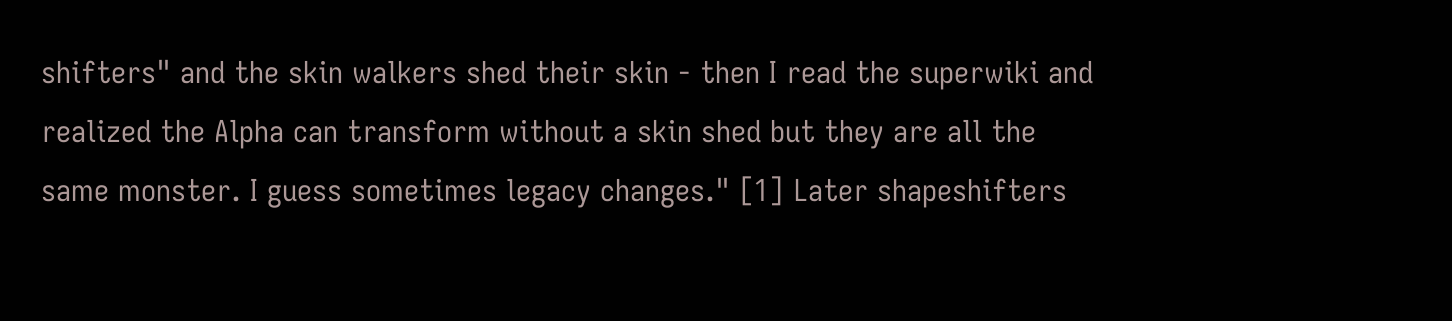shifters" and the skin walkers shed their skin - then I read the superwiki and realized the Alpha can transform without a skin shed but they are all the same monster. I guess sometimes legacy changes." [1] Later shapeshifters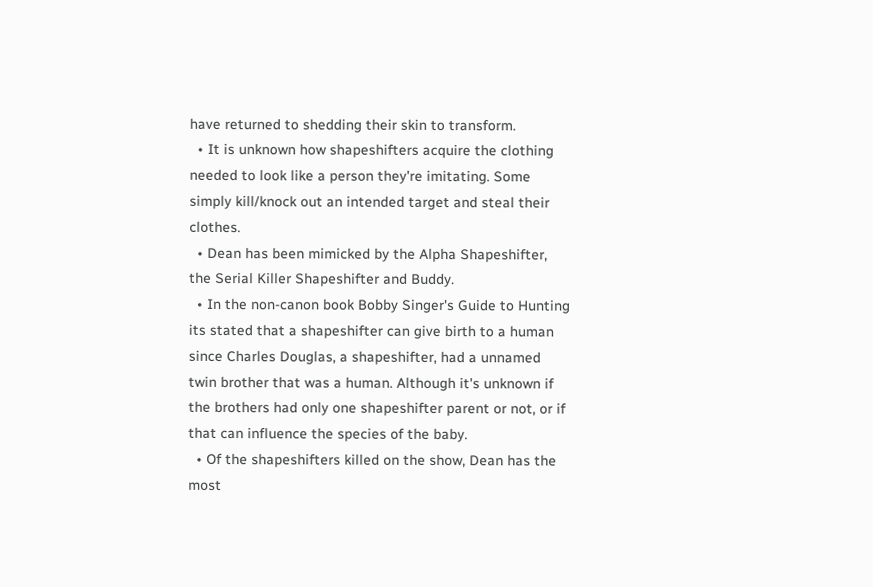have returned to shedding their skin to transform.
  • It is unknown how shapeshifters acquire the clothing needed to look like a person they're imitating. Some simply kill/knock out an intended target and steal their clothes.
  • Dean has been mimicked by the Alpha Shapeshifter, the Serial Killer Shapeshifter and Buddy.
  • In the non-canon book Bobby Singer's Guide to Hunting its stated that a shapeshifter can give birth to a human since Charles Douglas, a shapeshifter, had a unnamed twin brother that was a human. Although it's unknown if the brothers had only one shapeshifter parent or not, or if that can influence the species of the baby.
  • Of the shapeshifters killed on the show, Dean has the most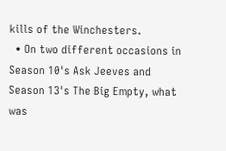kills of the Winchesters.
  • On two different occasions in Season 10's Ask Jeeves and Season 13's The Big Empty, what was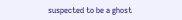suspected to be a ghost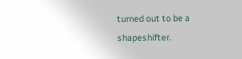turned out to be a shapeshifter.